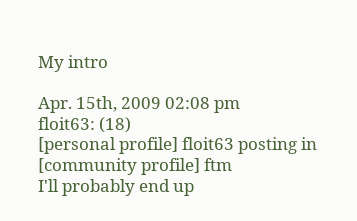My intro

Apr. 15th, 2009 02:08 pm
floit63: (18)
[personal profile] floit63 posting in [community profile] ftm
I'll probably end up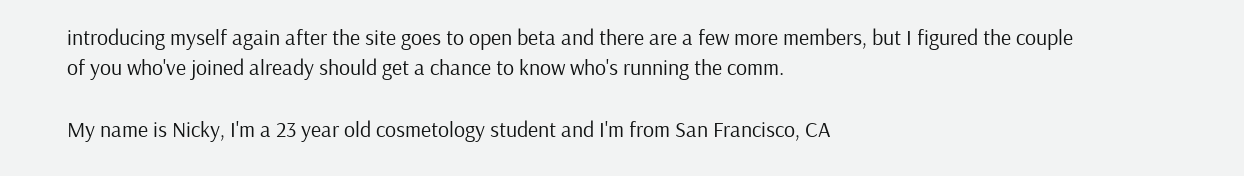introducing myself again after the site goes to open beta and there are a few more members, but I figured the couple of you who've joined already should get a chance to know who's running the comm.

My name is Nicky, I'm a 23 year old cosmetology student and I'm from San Francisco, CA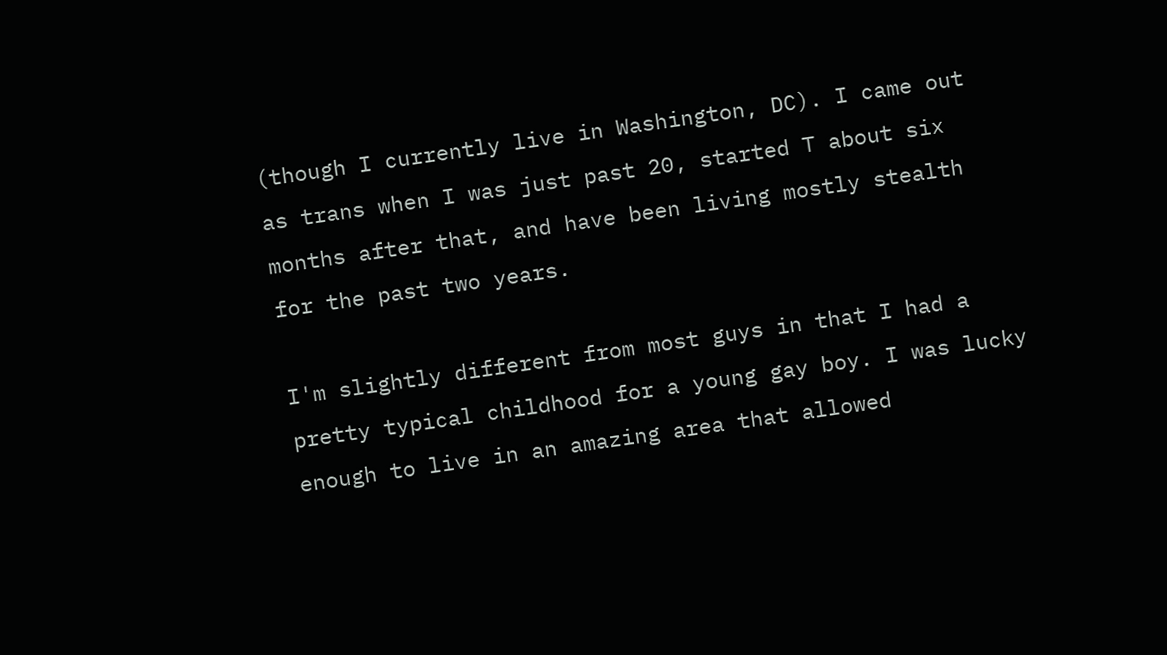(though I currently live in Washington, DC). I came out as trans when I was just past 20, started T about six months after that, and have been living mostly stealth for the past two years.

I'm slightly different from most guys in that I had a pretty typical childhood for a young gay boy. I was lucky enough to live in an amazing area that allowed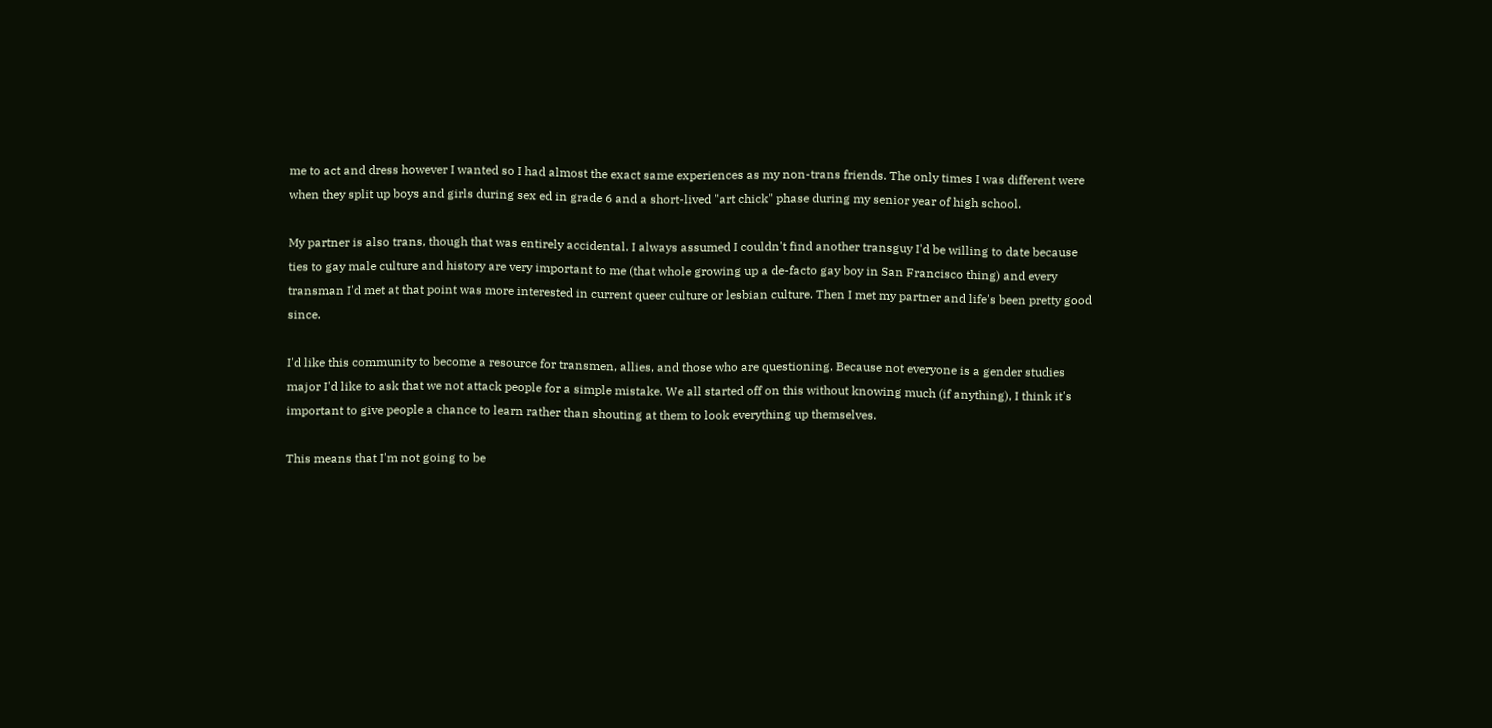me to act and dress however I wanted so I had almost the exact same experiences as my non-trans friends. The only times I was different were when they split up boys and girls during sex ed in grade 6 and a short-lived "art chick" phase during my senior year of high school.

My partner is also trans, though that was entirely accidental. I always assumed I couldn't find another transguy I'd be willing to date because ties to gay male culture and history are very important to me (that whole growing up a de-facto gay boy in San Francisco thing) and every transman I'd met at that point was more interested in current queer culture or lesbian culture. Then I met my partner and life's been pretty good since.

I'd like this community to become a resource for transmen, allies, and those who are questioning. Because not everyone is a gender studies major I'd like to ask that we not attack people for a simple mistake. We all started off on this without knowing much (if anything), I think it's important to give people a chance to learn rather than shouting at them to look everything up themselves.

This means that I'm not going to be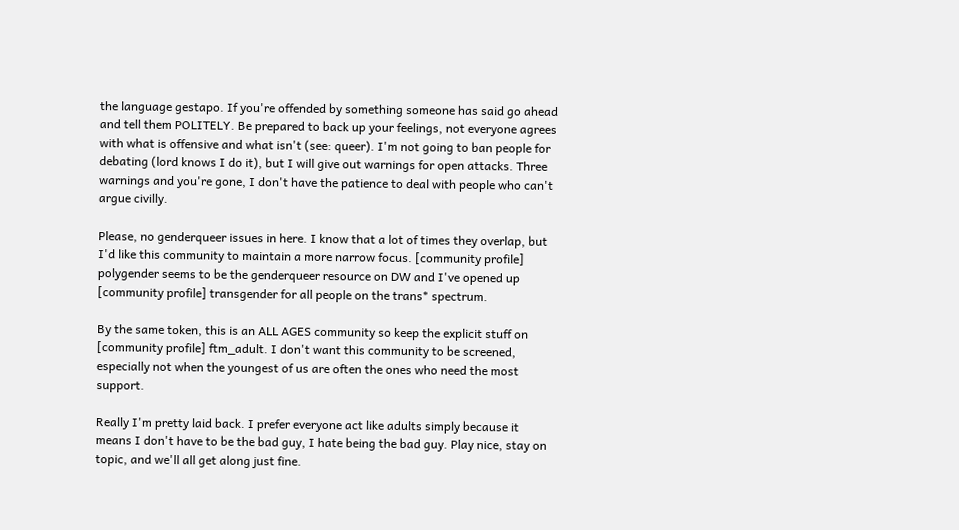the language gestapo. If you're offended by something someone has said go ahead and tell them POLITELY. Be prepared to back up your feelings, not everyone agrees with what is offensive and what isn't (see: queer). I'm not going to ban people for debating (lord knows I do it), but I will give out warnings for open attacks. Three warnings and you're gone, I don't have the patience to deal with people who can't argue civilly.

Please, no genderqueer issues in here. I know that a lot of times they overlap, but I'd like this community to maintain a more narrow focus. [community profile] polygender seems to be the genderqueer resource on DW and I've opened up [community profile] transgender for all people on the trans* spectrum.

By the same token, this is an ALL AGES community so keep the explicit stuff on [community profile] ftm_adult. I don't want this community to be screened, especially not when the youngest of us are often the ones who need the most support.

Really I'm pretty laid back. I prefer everyone act like adults simply because it means I don't have to be the bad guy, I hate being the bad guy. Play nice, stay on topic, and we'll all get along just fine.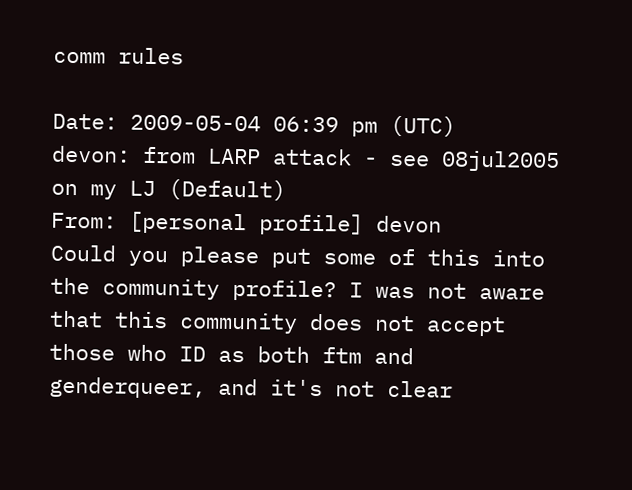comm rules

Date: 2009-05-04 06:39 pm (UTC)
devon: from LARP attack - see 08jul2005 on my LJ (Default)
From: [personal profile] devon
Could you please put some of this into the community profile? I was not aware that this community does not accept those who ID as both ftm and genderqueer, and it's not clear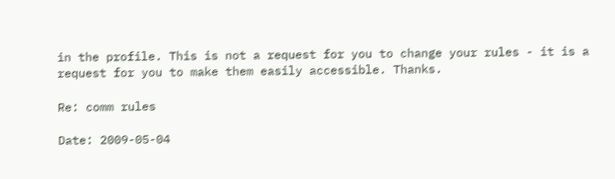in the profile. This is not a request for you to change your rules - it is a request for you to make them easily accessible. Thanks.

Re: comm rules

Date: 2009-05-04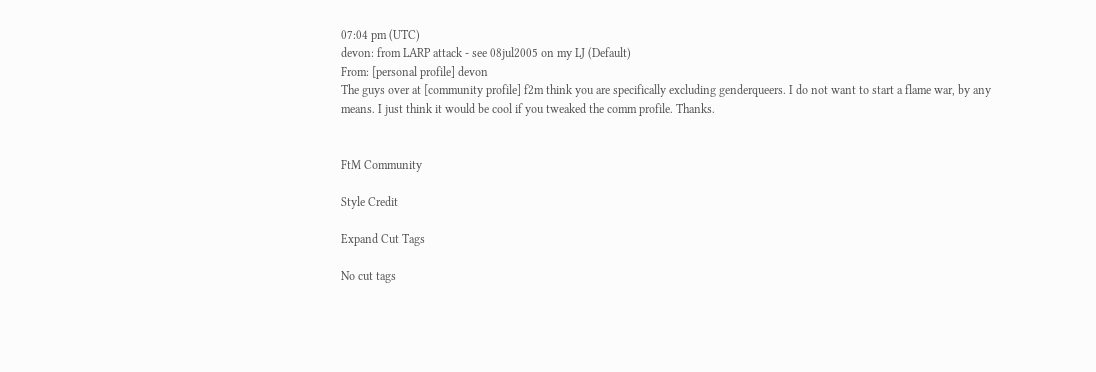07:04 pm (UTC)
devon: from LARP attack - see 08jul2005 on my LJ (Default)
From: [personal profile] devon
The guys over at [community profile] f2m think you are specifically excluding genderqueers. I do not want to start a flame war, by any means. I just think it would be cool if you tweaked the comm profile. Thanks.


FtM Community

Style Credit

Expand Cut Tags

No cut tags